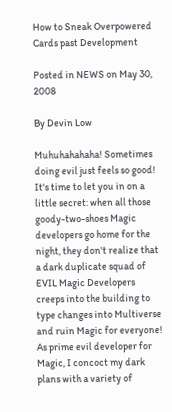How to Sneak Overpowered Cards past Development

Posted in NEWS on May 30, 2008

By Devin Low

Muhuhahahaha! Sometimes doing evil just feels so good! It's time to let you in on a little secret: when all those goody-two-shoes Magic developers go home for the night, they don't realize that a dark duplicate squad of EVIL Magic Developers creeps into the building to type changes into Multiverse and ruin Magic for everyone! As prime evil developer for Magic, I concoct my dark plans with a variety of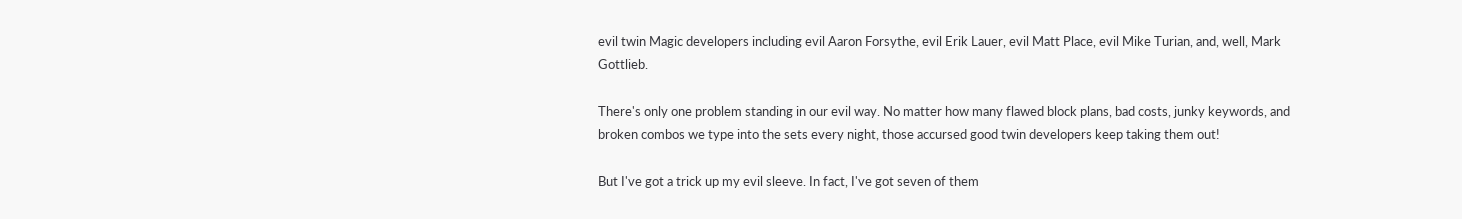evil twin Magic developers including evil Aaron Forsythe, evil Erik Lauer, evil Matt Place, evil Mike Turian, and, well, Mark Gottlieb.

There's only one problem standing in our evil way. No matter how many flawed block plans, bad costs, junky keywords, and broken combos we type into the sets every night, those accursed good twin developers keep taking them out!

But I've got a trick up my evil sleeve. In fact, I've got seven of them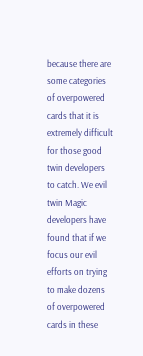because there are some categories of overpowered cards that it is extremely difficult for those good twin developers to catch. We evil twin Magic developers have found that if we focus our evil efforts on trying to make dozens of overpowered cards in these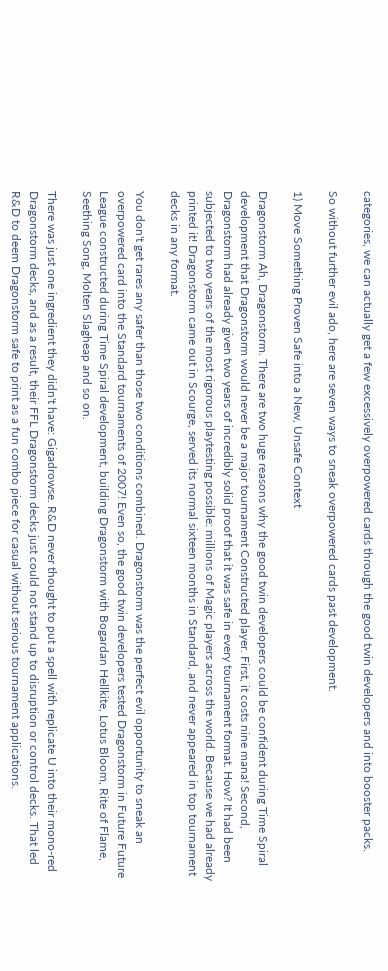categories, we can actually get a few excessively overpowered cards through the good twin developers and into booster packs.

So without further evil ado, here are seven ways to sneak overpowered cards past development.

1) Move Something Proven Safe into a New, Unsafe Context

Dragonstorm Ah, Dragonstorm. There are two huge reasons why the good twin developers could be confident during Time Spiral development that Dragonstorm would never be a major tournament Constructed player. First, it costs nine mana! Second, Dragonstorm had already given two years of incredibly solid proof that it was safe in every tournament format. How? It had been subjected to two years of the most rigorous playtesting possible: millions of Magic players across the world. Because we had already printed it! Dragonstorm came out in Scourge, served its normal sixteen months in Standard, and never appeared in top tournament decks in any format.

You don't get rares any safer than those two conditions combined. Dragonstorm was the perfect evil opportunity to sneak an overpowered card into the Standard tournaments of 2007! Even so, the good twin developers tested Dragonstorm in Future Future League constructed during Time Spiral development, building Dragonstorm with Bogardan Hellkite, Lotus Bloom, Rite of Flame, Seething Song, Molten Slagheap and so on.

There was just one ingredient they didn't have: Gigadrowse. R&D never thought to put a spell with replicate U into their mono-red Dragonstorm decks, and as a result, their FFL Dragonstorm decks just could not stand up to disruption or control decks. That led R&D to deem Dragonstorm safe to print as a fun combo piece for casual without serious tournament applications.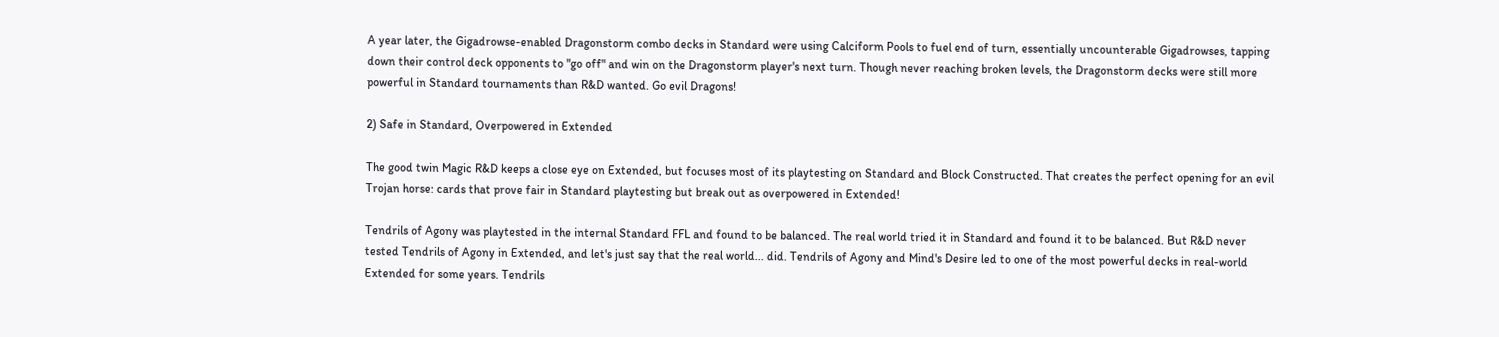A year later, the Gigadrowse-enabled Dragonstorm combo decks in Standard were using Calciform Pools to fuel end of turn, essentially uncounterable Gigadrowses, tapping down their control deck opponents to "go off" and win on the Dragonstorm player's next turn. Though never reaching broken levels, the Dragonstorm decks were still more powerful in Standard tournaments than R&D wanted. Go evil Dragons!

2) Safe in Standard, Overpowered in Extended

The good twin Magic R&D keeps a close eye on Extended, but focuses most of its playtesting on Standard and Block Constructed. That creates the perfect opening for an evil Trojan horse: cards that prove fair in Standard playtesting but break out as overpowered in Extended!

Tendrils of Agony was playtested in the internal Standard FFL and found to be balanced. The real world tried it in Standard and found it to be balanced. But R&D never tested Tendrils of Agony in Extended, and let's just say that the real world... did. Tendrils of Agony and Mind's Desire led to one of the most powerful decks in real-world Extended for some years. Tendrils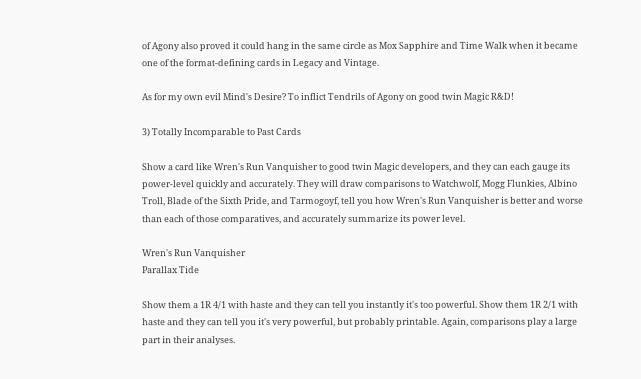of Agony also proved it could hang in the same circle as Mox Sapphire and Time Walk when it became one of the format-defining cards in Legacy and Vintage.

As for my own evil Mind's Desire? To inflict Tendrils of Agony on good twin Magic R&D!

3) Totally Incomparable to Past Cards

Show a card like Wren's Run Vanquisher to good twin Magic developers, and they can each gauge its power-level quickly and accurately. They will draw comparisons to Watchwolf, Mogg Flunkies, Albino Troll, Blade of the Sixth Pride, and Tarmogoyf, tell you how Wren's Run Vanquisher is better and worse than each of those comparatives, and accurately summarize its power level.

Wren's Run Vanquisher
Parallax Tide

Show them a 1R 4/1 with haste and they can tell you instantly it's too powerful. Show them 1R 2/1 with haste and they can tell you it's very powerful, but probably printable. Again, comparisons play a large part in their analyses.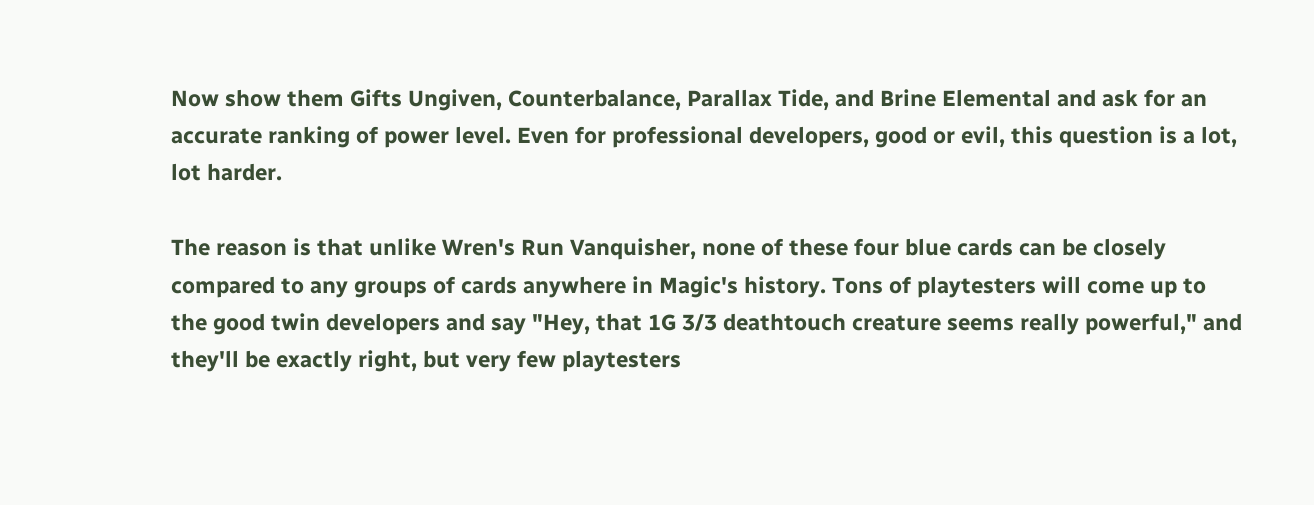Now show them Gifts Ungiven, Counterbalance, Parallax Tide, and Brine Elemental and ask for an accurate ranking of power level. Even for professional developers, good or evil, this question is a lot, lot harder.

The reason is that unlike Wren's Run Vanquisher, none of these four blue cards can be closely compared to any groups of cards anywhere in Magic's history. Tons of playtesters will come up to the good twin developers and say "Hey, that 1G 3/3 deathtouch creature seems really powerful," and they'll be exactly right, but very few playtesters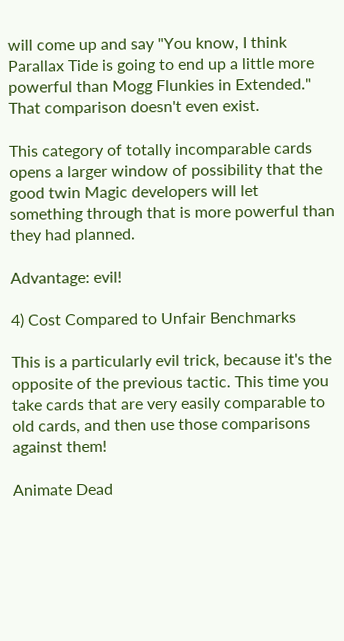will come up and say "You know, I think Parallax Tide is going to end up a little more powerful than Mogg Flunkies in Extended." That comparison doesn't even exist.

This category of totally incomparable cards opens a larger window of possibility that the good twin Magic developers will let something through that is more powerful than they had planned.

Advantage: evil!

4) Cost Compared to Unfair Benchmarks

This is a particularly evil trick, because it's the opposite of the previous tactic. This time you take cards that are very easily comparable to old cards, and then use those comparisons against them!

Animate Dead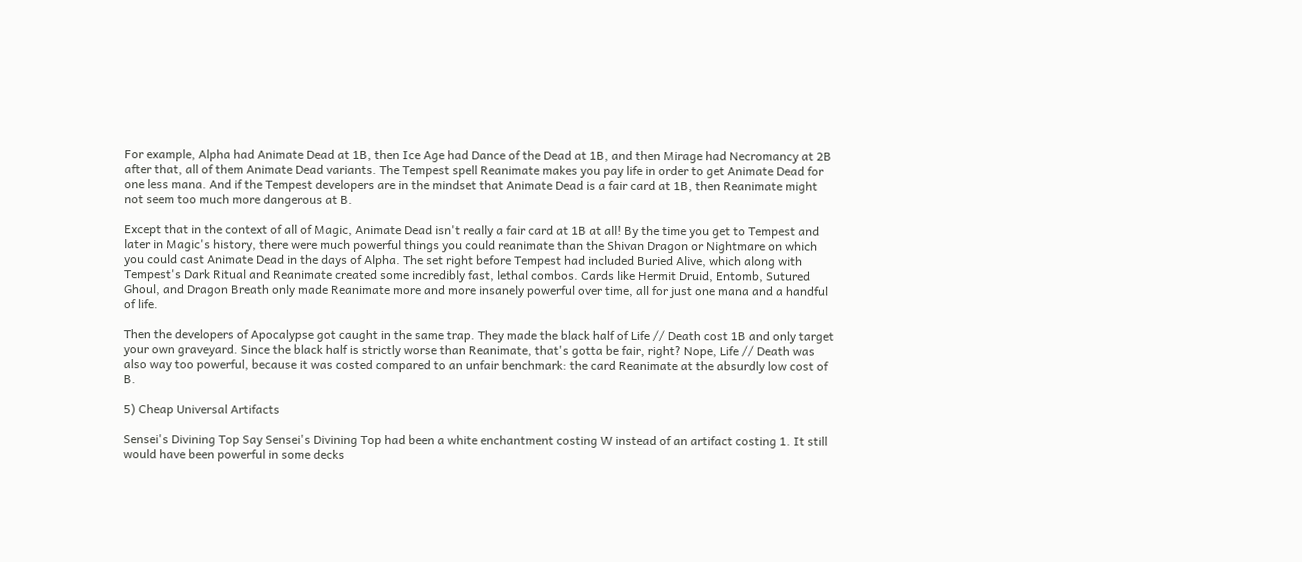For example, Alpha had Animate Dead at 1B, then Ice Age had Dance of the Dead at 1B, and then Mirage had Necromancy at 2B after that, all of them Animate Dead variants. The Tempest spell Reanimate makes you pay life in order to get Animate Dead for one less mana. And if the Tempest developers are in the mindset that Animate Dead is a fair card at 1B, then Reanimate might not seem too much more dangerous at B.

Except that in the context of all of Magic, Animate Dead isn't really a fair card at 1B at all! By the time you get to Tempest and later in Magic's history, there were much powerful things you could reanimate than the Shivan Dragon or Nightmare on which you could cast Animate Dead in the days of Alpha. The set right before Tempest had included Buried Alive, which along with Tempest's Dark Ritual and Reanimate created some incredibly fast, lethal combos. Cards like Hermit Druid, Entomb, Sutured Ghoul, and Dragon Breath only made Reanimate more and more insanely powerful over time, all for just one mana and a handful of life.

Then the developers of Apocalypse got caught in the same trap. They made the black half of Life // Death cost 1B and only target your own graveyard. Since the black half is strictly worse than Reanimate, that's gotta be fair, right? Nope, Life // Death was also way too powerful, because it was costed compared to an unfair benchmark: the card Reanimate at the absurdly low cost of B.

5) Cheap Universal Artifacts

Sensei's Divining Top Say Sensei's Divining Top had been a white enchantment costing W instead of an artifact costing 1. It still would have been powerful in some decks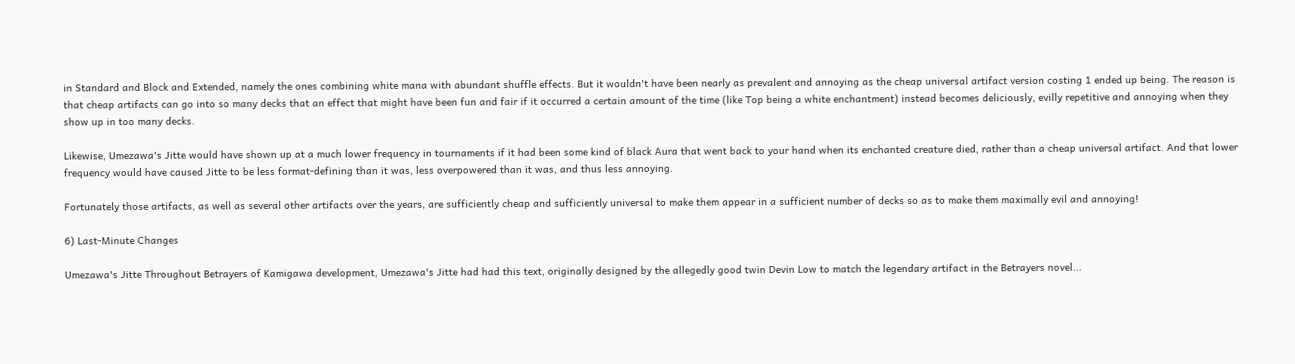in Standard and Block and Extended, namely the ones combining white mana with abundant shuffle effects. But it wouldn't have been nearly as prevalent and annoying as the cheap universal artifact version costing 1 ended up being. The reason is that cheap artifacts can go into so many decks that an effect that might have been fun and fair if it occurred a certain amount of the time (like Top being a white enchantment) instead becomes deliciously, evilly repetitive and annoying when they show up in too many decks.

Likewise, Umezawa's Jitte would have shown up at a much lower frequency in tournaments if it had been some kind of black Aura that went back to your hand when its enchanted creature died, rather than a cheap universal artifact. And that lower frequency would have caused Jitte to be less format-defining than it was, less overpowered than it was, and thus less annoying.

Fortunately those artifacts, as well as several other artifacts over the years, are sufficiently cheap and sufficiently universal to make them appear in a sufficient number of decks so as to make them maximally evil and annoying!

6) Last-Minute Changes

Umezawa's Jitte Throughout Betrayers of Kamigawa development, Umezawa's Jitte had had this text, originally designed by the allegedly good twin Devin Low to match the legendary artifact in the Betrayers novel...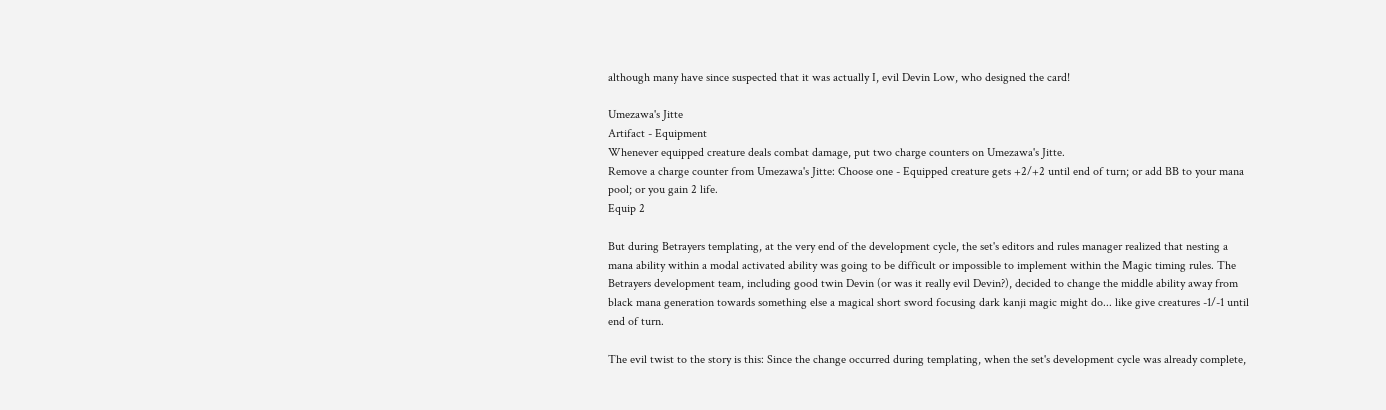although many have since suspected that it was actually I, evil Devin Low, who designed the card!

Umezawa's Jitte
Artifact - Equipment
Whenever equipped creature deals combat damage, put two charge counters on Umezawa's Jitte.
Remove a charge counter from Umezawa's Jitte: Choose one - Equipped creature gets +2/+2 until end of turn; or add BB to your mana pool; or you gain 2 life.
Equip 2

But during Betrayers templating, at the very end of the development cycle, the set's editors and rules manager realized that nesting a mana ability within a modal activated ability was going to be difficult or impossible to implement within the Magic timing rules. The Betrayers development team, including good twin Devin (or was it really evil Devin?), decided to change the middle ability away from black mana generation towards something else a magical short sword focusing dark kanji magic might do... like give creatures -1/-1 until end of turn.

The evil twist to the story is this: Since the change occurred during templating, when the set's development cycle was already complete,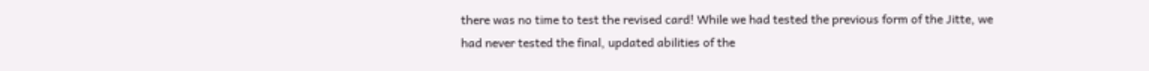there was no time to test the revised card! While we had tested the previous form of the Jitte, we had never tested the final, updated abilities of the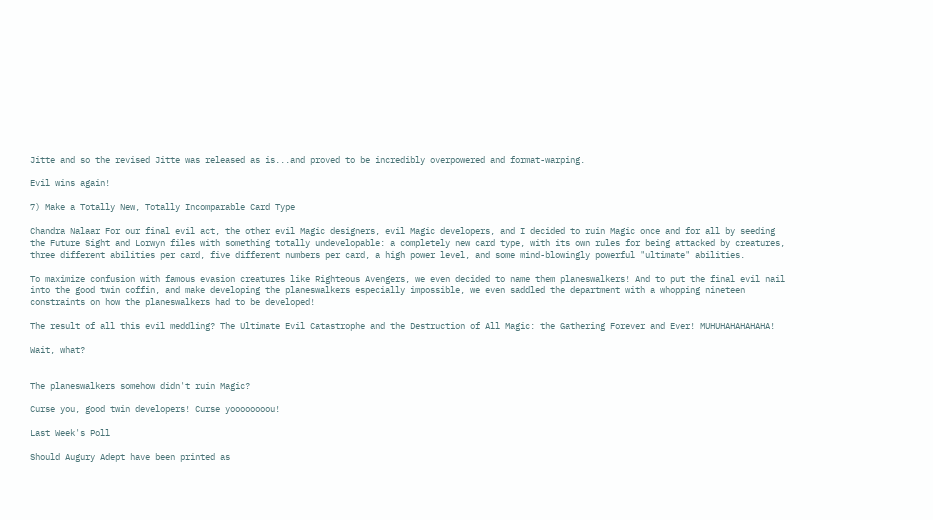Jitte and so the revised Jitte was released as is...and proved to be incredibly overpowered and format-warping.

Evil wins again!

7) Make a Totally New, Totally Incomparable Card Type

Chandra Nalaar For our final evil act, the other evil Magic designers, evil Magic developers, and I decided to ruin Magic once and for all by seeding the Future Sight and Lorwyn files with something totally undevelopable: a completely new card type, with its own rules for being attacked by creatures, three different abilities per card, five different numbers per card, a high power level, and some mind-blowingly powerful "ultimate" abilities.

To maximize confusion with famous evasion creatures like Righteous Avengers, we even decided to name them planeswalkers! And to put the final evil nail into the good twin coffin, and make developing the planeswalkers especially impossible, we even saddled the department with a whopping nineteen constraints on how the planeswalkers had to be developed!

The result of all this evil meddling? The Ultimate Evil Catastrophe and the Destruction of All Magic: the Gathering Forever and Ever! MUHUHAHAHAHAHA!

Wait, what?


The planeswalkers somehow didn't ruin Magic?

Curse you, good twin developers! Curse yoooooooou!

Last Week's Poll

Should Augury Adept have been printed as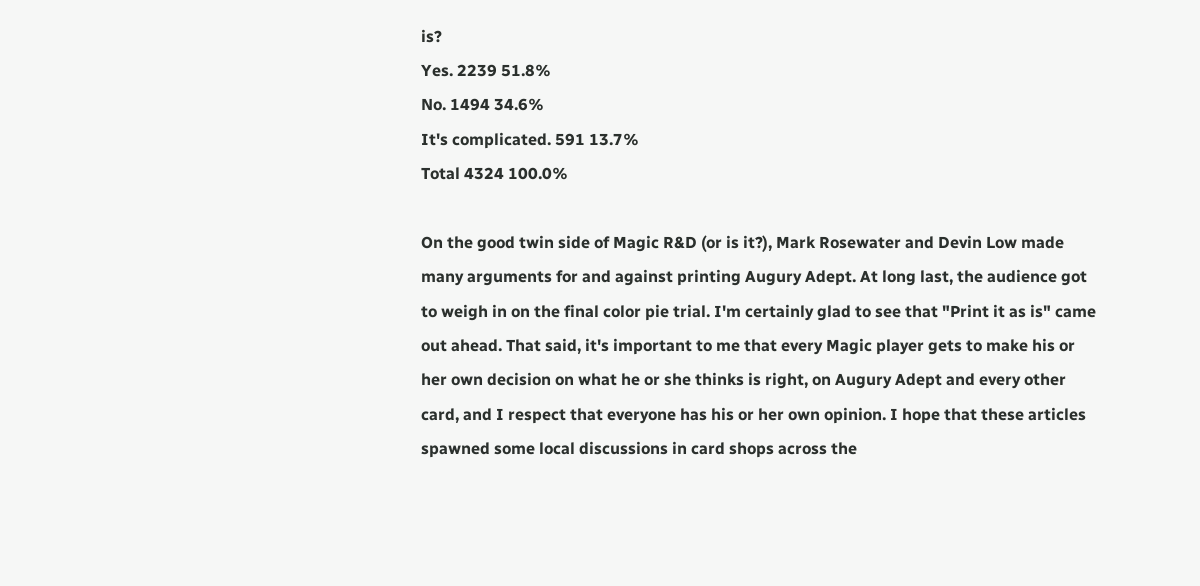is?
Yes. 2239 51.8%
No. 1494 34.6%
It's complicated. 591 13.7%
Total 4324 100.0%

On the good twin side of Magic R&D (or is it?), Mark Rosewater and Devin Low made many arguments for and against printing Augury Adept. At long last, the audience got to weigh in on the final color pie trial. I'm certainly glad to see that "Print it as is" came out ahead. That said, it's important to me that every Magic player gets to make his or her own decision on what he or she thinks is right, on Augury Adept and every other card, and I respect that everyone has his or her own opinion. I hope that these articles spawned some local discussions in card shops across the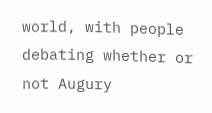world, with people debating whether or not Augury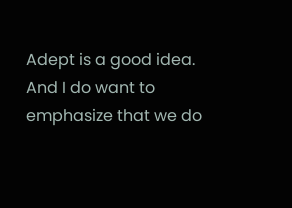Adept is a good idea. And I do want to emphasize that we do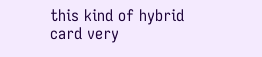this kind of hybrid card very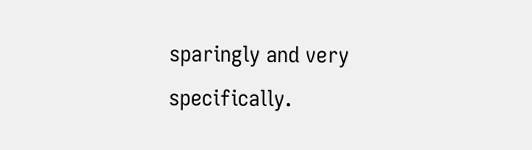sparingly and very specifically.